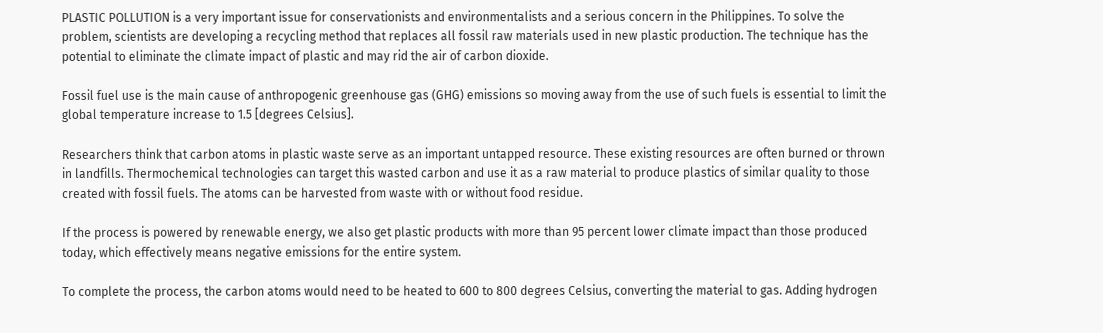PLASTIC POLLUTION is a very important issue for conservationists and environmentalists and a serious concern in the Philippines. To solve the problem, scientists are developing a recycling method that replaces all fossil raw materials used in new plastic production. The technique has the potential to eliminate the climate impact of plastic and may rid the air of carbon dioxide.

Fossil fuel use is the main cause of anthropogenic greenhouse gas (GHG) emissions so moving away from the use of such fuels is essential to limit the global temperature increase to 1.5 [degrees Celsius].

Researchers think that carbon atoms in plastic waste serve as an important untapped resource. These existing resources are often burned or thrown in landfills. Thermochemical technologies can target this wasted carbon and use it as a raw material to produce plastics of similar quality to those created with fossil fuels. The atoms can be harvested from waste with or without food residue.

If the process is powered by renewable energy, we also get plastic products with more than 95 percent lower climate impact than those produced today, which effectively means negative emissions for the entire system.

To complete the process, the carbon atoms would need to be heated to 600 to 800 degrees Celsius, converting the material to gas. Adding hydrogen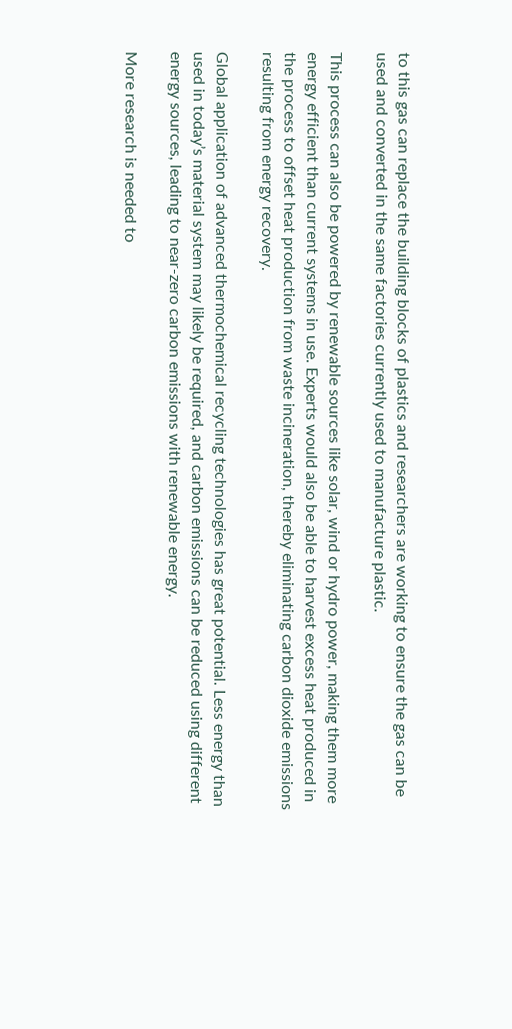to this gas can replace the building blocks of plastics and researchers are working to ensure the gas can be used and converted in the same factories currently used to manufacture plastic.

This process can also be powered by renewable sources like solar, wind or hydro power, making them more energy efficient than current systems in use. Experts would also be able to harvest excess heat produced in the process to offset heat production from waste incineration, thereby eliminating carbon dioxide emissions resulting from energy recovery.

Global application of advanced thermochemical recycling technologies has great potential. Less energy than used in today’s material system may likely be required, and carbon emissions can be reduced using different energy sources, leading to near-zero carbon emissions with renewable energy.

More research is needed to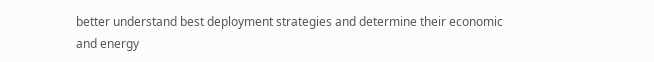better understand best deployment strategies and determine their economic and energy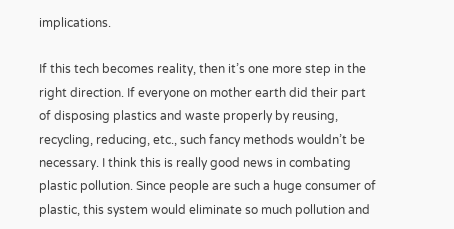implications.

If this tech becomes reality, then it’s one more step in the right direction. If everyone on mother earth did their part of disposing plastics and waste properly by reusing, recycling, reducing, etc., such fancy methods wouldn’t be necessary. I think this is really good news in combating plastic pollution. Since people are such a huge consumer of plastic, this system would eliminate so much pollution and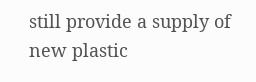still provide a supply of new plastic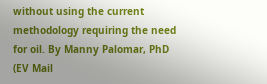without using the current methodology requiring the need for oil. By Manny Palomar, PhD (EV Mail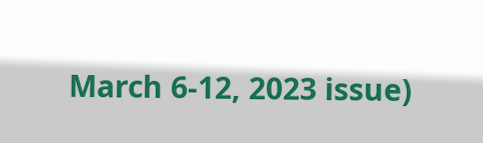March 6-12, 2023 issue)